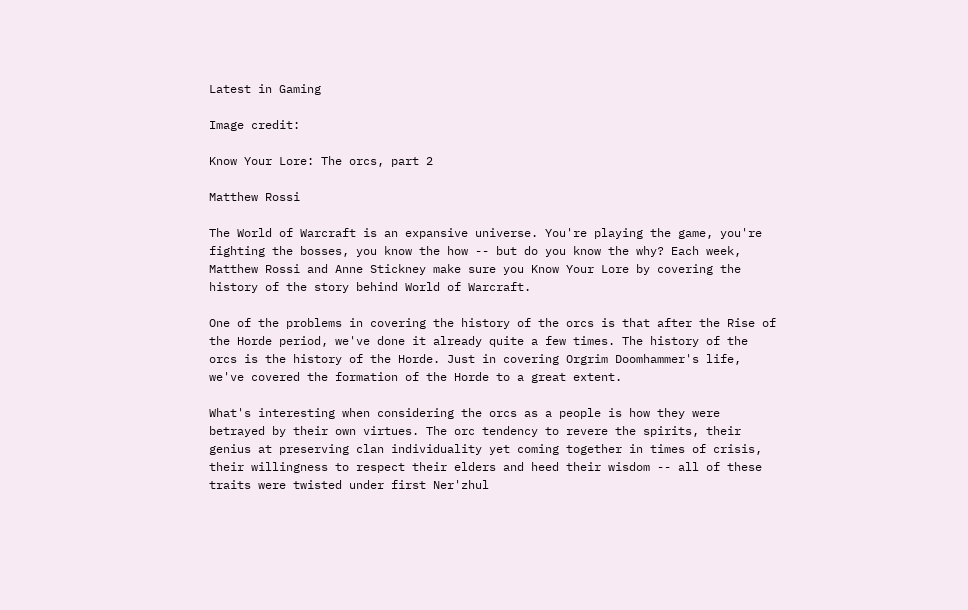Latest in Gaming

Image credit:

Know Your Lore: The orcs, part 2

Matthew Rossi

The World of Warcraft is an expansive universe. You're playing the game, you're fighting the bosses, you know the how -- but do you know the why? Each week, Matthew Rossi and Anne Stickney make sure you Know Your Lore by covering the history of the story behind World of Warcraft.

One of the problems in covering the history of the orcs is that after the Rise of the Horde period, we've done it already quite a few times. The history of the orcs is the history of the Horde. Just in covering Orgrim Doomhammer's life, we've covered the formation of the Horde to a great extent.

What's interesting when considering the orcs as a people is how they were betrayed by their own virtues. The orc tendency to revere the spirits, their genius at preserving clan individuality yet coming together in times of crisis, their willingness to respect their elders and heed their wisdom -- all of these traits were twisted under first Ner'zhul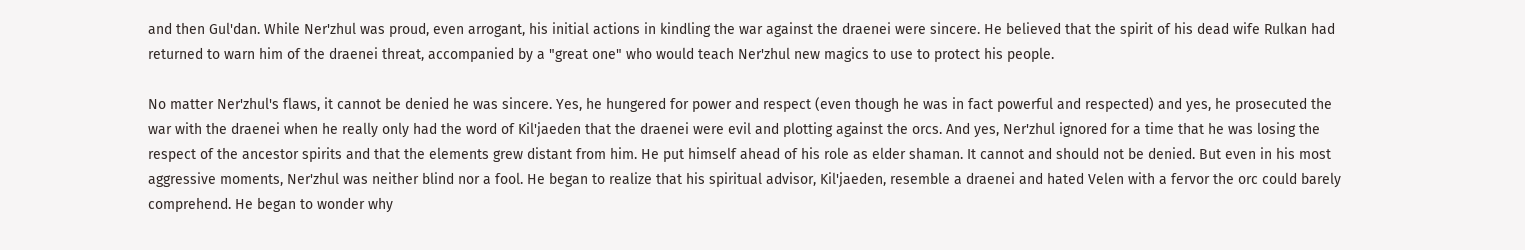and then Gul'dan. While Ner'zhul was proud, even arrogant, his initial actions in kindling the war against the draenei were sincere. He believed that the spirit of his dead wife Rulkan had returned to warn him of the draenei threat, accompanied by a "great one" who would teach Ner'zhul new magics to use to protect his people.

No matter Ner'zhul's flaws, it cannot be denied he was sincere. Yes, he hungered for power and respect (even though he was in fact powerful and respected) and yes, he prosecuted the war with the draenei when he really only had the word of Kil'jaeden that the draenei were evil and plotting against the orcs. And yes, Ner'zhul ignored for a time that he was losing the respect of the ancestor spirits and that the elements grew distant from him. He put himself ahead of his role as elder shaman. It cannot and should not be denied. But even in his most aggressive moments, Ner'zhul was neither blind nor a fool. He began to realize that his spiritual advisor, Kil'jaeden, resemble a draenei and hated Velen with a fervor the orc could barely comprehend. He began to wonder why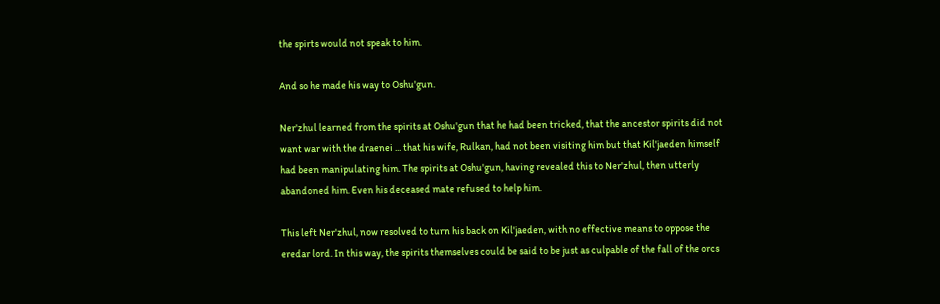the spirts would not speak to him.

And so he made his way to Oshu'gun.

Ner'zhul learned from the spirits at Oshu'gun that he had been tricked, that the ancestor spirits did not want war with the draenei ... that his wife, Rulkan, had not been visiting him but that Kil'jaeden himself had been manipulating him. The spirits at Oshu'gun, having revealed this to Ner'zhul, then utterly abandoned him. Even his deceased mate refused to help him.

This left Ner'zhul, now resolved to turn his back on Kil'jaeden, with no effective means to oppose the eredar lord. In this way, the spirits themselves could be said to be just as culpable of the fall of the orcs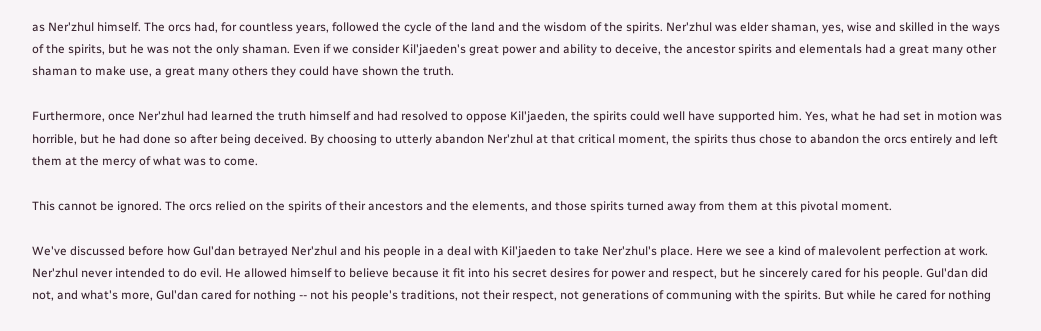as Ner'zhul himself. The orcs had, for countless years, followed the cycle of the land and the wisdom of the spirits. Ner'zhul was elder shaman, yes, wise and skilled in the ways of the spirits, but he was not the only shaman. Even if we consider Kil'jaeden's great power and ability to deceive, the ancestor spirits and elementals had a great many other shaman to make use, a great many others they could have shown the truth.

Furthermore, once Ner'zhul had learned the truth himself and had resolved to oppose Kil'jaeden, the spirits could well have supported him. Yes, what he had set in motion was horrible, but he had done so after being deceived. By choosing to utterly abandon Ner'zhul at that critical moment, the spirits thus chose to abandon the orcs entirely and left them at the mercy of what was to come.

This cannot be ignored. The orcs relied on the spirits of their ancestors and the elements, and those spirits turned away from them at this pivotal moment.

We've discussed before how Gul'dan betrayed Ner'zhul and his people in a deal with Kil'jaeden to take Ner'zhul's place. Here we see a kind of malevolent perfection at work. Ner'zhul never intended to do evil. He allowed himself to believe because it fit into his secret desires for power and respect, but he sincerely cared for his people. Gul'dan did not, and what's more, Gul'dan cared for nothing -- not his people's traditions, not their respect, not generations of communing with the spirits. But while he cared for nothing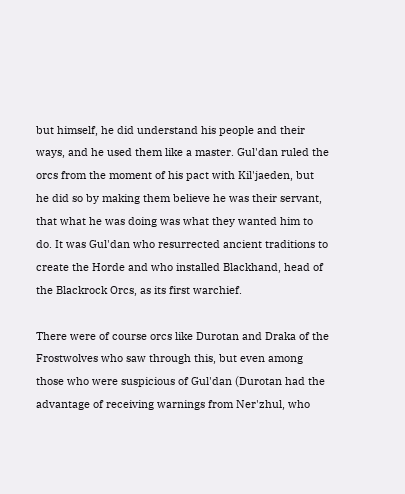but himself, he did understand his people and their ways, and he used them like a master. Gul'dan ruled the orcs from the moment of his pact with Kil'jaeden, but he did so by making them believe he was their servant, that what he was doing was what they wanted him to do. It was Gul'dan who resurrected ancient traditions to create the Horde and who installed Blackhand, head of the Blackrock Orcs, as its first warchief.

There were of course orcs like Durotan and Draka of the Frostwolves who saw through this, but even among those who were suspicious of Gul'dan (Durotan had the advantage of receiving warnings from Ner'zhul, who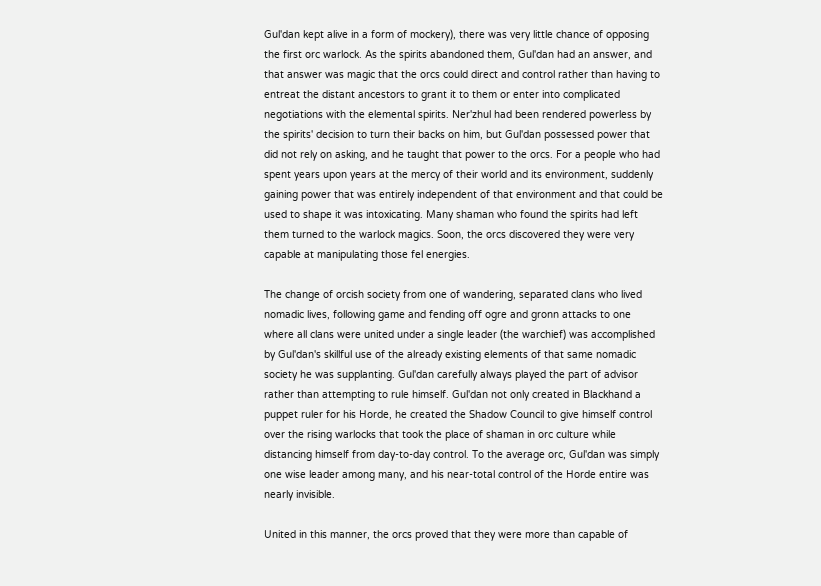Gul'dan kept alive in a form of mockery), there was very little chance of opposing the first orc warlock. As the spirits abandoned them, Gul'dan had an answer, and that answer was magic that the orcs could direct and control rather than having to entreat the distant ancestors to grant it to them or enter into complicated negotiations with the elemental spirits. Ner'zhul had been rendered powerless by the spirits' decision to turn their backs on him, but Gul'dan possessed power that did not rely on asking, and he taught that power to the orcs. For a people who had spent years upon years at the mercy of their world and its environment, suddenly gaining power that was entirely independent of that environment and that could be used to shape it was intoxicating. Many shaman who found the spirits had left them turned to the warlock magics. Soon, the orcs discovered they were very capable at manipulating those fel energies.

The change of orcish society from one of wandering, separated clans who lived nomadic lives, following game and fending off ogre and gronn attacks to one where all clans were united under a single leader (the warchief) was accomplished by Gul'dan's skillful use of the already existing elements of that same nomadic society he was supplanting. Gul'dan carefully always played the part of advisor rather than attempting to rule himself. Gul'dan not only created in Blackhand a puppet ruler for his Horde, he created the Shadow Council to give himself control over the rising warlocks that took the place of shaman in orc culture while distancing himself from day-to-day control. To the average orc, Gul'dan was simply one wise leader among many, and his near-total control of the Horde entire was nearly invisible.

United in this manner, the orcs proved that they were more than capable of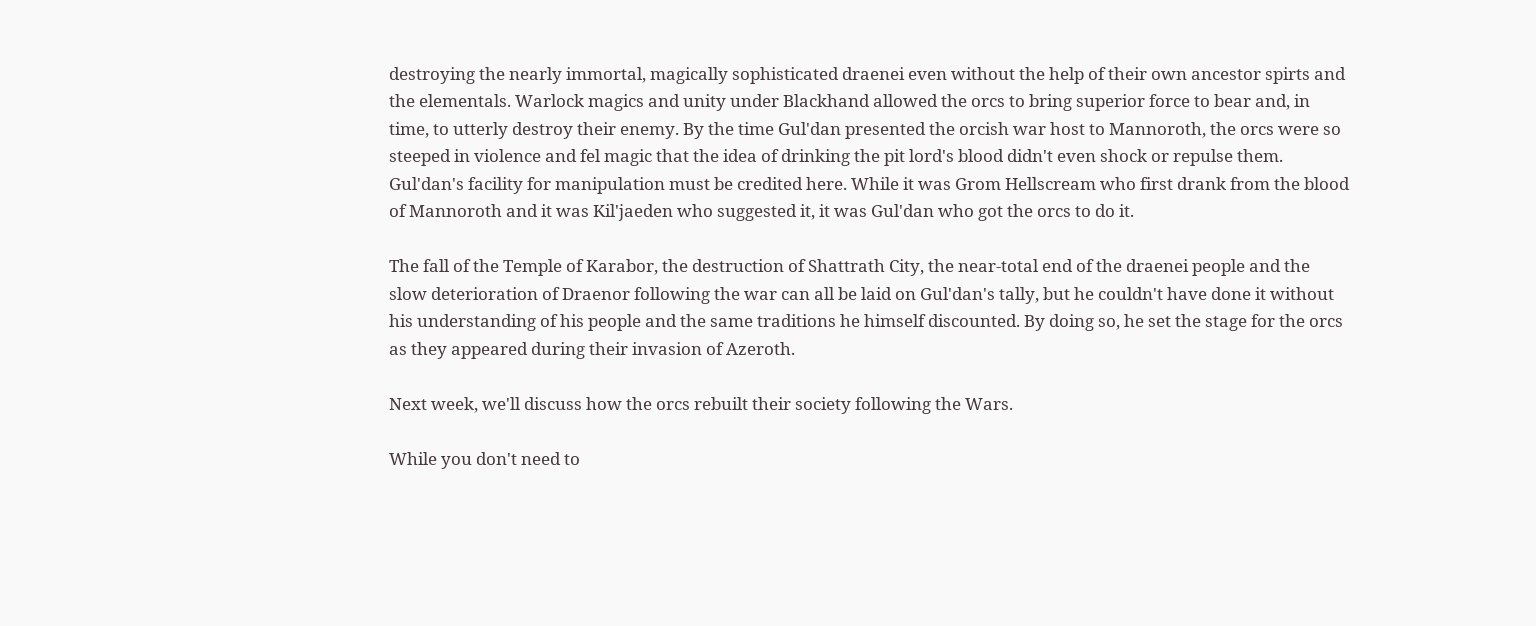destroying the nearly immortal, magically sophisticated draenei even without the help of their own ancestor spirts and the elementals. Warlock magics and unity under Blackhand allowed the orcs to bring superior force to bear and, in time, to utterly destroy their enemy. By the time Gul'dan presented the orcish war host to Mannoroth, the orcs were so steeped in violence and fel magic that the idea of drinking the pit lord's blood didn't even shock or repulse them. Gul'dan's facility for manipulation must be credited here. While it was Grom Hellscream who first drank from the blood of Mannoroth and it was Kil'jaeden who suggested it, it was Gul'dan who got the orcs to do it.

The fall of the Temple of Karabor, the destruction of Shattrath City, the near-total end of the draenei people and the slow deterioration of Draenor following the war can all be laid on Gul'dan's tally, but he couldn't have done it without his understanding of his people and the same traditions he himself discounted. By doing so, he set the stage for the orcs as they appeared during their invasion of Azeroth.

Next week, we'll discuss how the orcs rebuilt their society following the Wars.

While you don't need to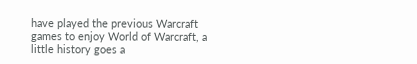have played the previous Warcraft games to enjoy World of Warcraft, a little history goes a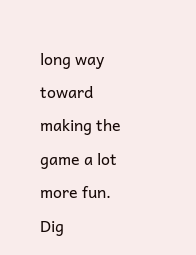long way toward making the game a lot more fun. Dig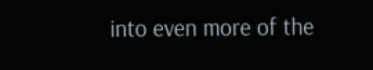into even more of the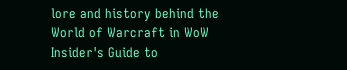lore and history behind the World of Warcraft in WoW Insider's Guide to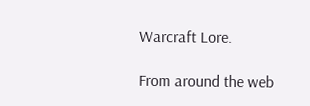Warcraft Lore.

From around the web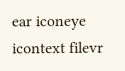ear iconeye icontext filevr